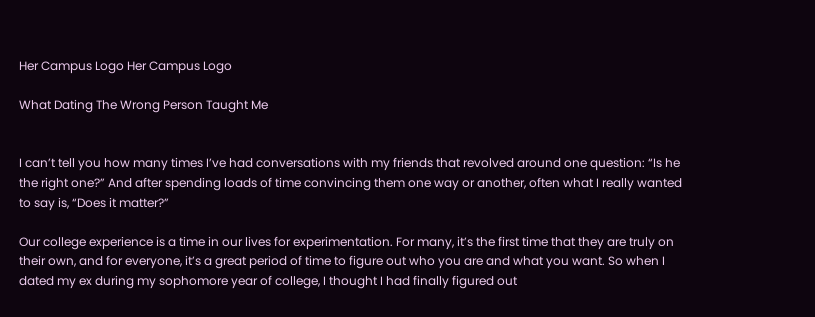Her Campus Logo Her Campus Logo

What Dating The Wrong Person Taught Me


I can’t tell you how many times I’ve had conversations with my friends that revolved around one question: “Is he the right one?” And after spending loads of time convincing them one way or another, often what I really wanted to say is, “Does it matter?”

Our college experience is a time in our lives for experimentation. For many, it’s the first time that they are truly on their own, and for everyone, it’s a great period of time to figure out who you are and what you want. So when I dated my ex during my sophomore year of college, I thought I had finally figured out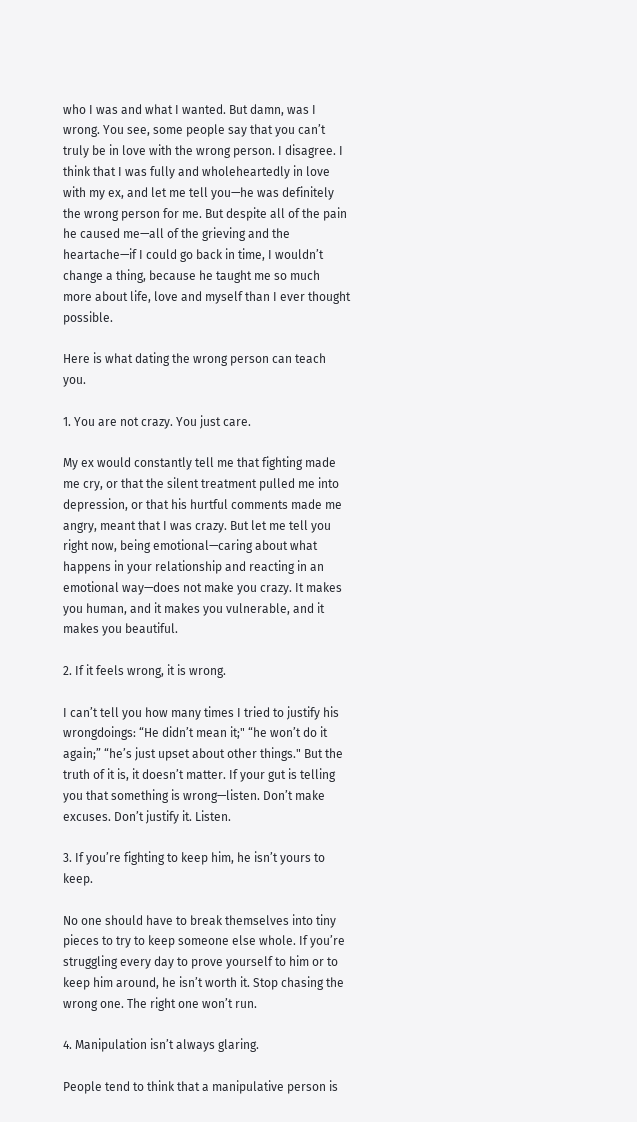who I was and what I wanted. But damn, was I wrong. You see, some people say that you can’t truly be in love with the wrong person. I disagree. I think that I was fully and wholeheartedly in love with my ex, and let me tell you—he was definitely the wrong person for me. But despite all of the pain he caused me—all of the grieving and the heartache—if I could go back in time, I wouldn’t change a thing, because he taught me so much more about life, love and myself than I ever thought possible.

Here is what dating the wrong person can teach you.

1. You are not crazy. You just care.

My ex would constantly tell me that fighting made me cry, or that the silent treatment pulled me into depression, or that his hurtful comments made me angry, meant that I was crazy. But let me tell you right now, being emotional—caring about what happens in your relationship and reacting in an emotional way—does not make you crazy. It makes you human, and it makes you vulnerable, and it makes you beautiful.

2. If it feels wrong, it is wrong.

I can’t tell you how many times I tried to justify his wrongdoings: “He didn’t mean it;" “he won’t do it again;” “he’s just upset about other things." But the truth of it is, it doesn’t matter. If your gut is telling you that something is wrong—listen. Don’t make excuses. Don’t justify it. Listen.

3. If you’re fighting to keep him, he isn’t yours to keep.

No one should have to break themselves into tiny pieces to try to keep someone else whole. If you’re struggling every day to prove yourself to him or to keep him around, he isn’t worth it. Stop chasing the wrong one. The right one won’t run.

4. Manipulation isn’t always glaring.

People tend to think that a manipulative person is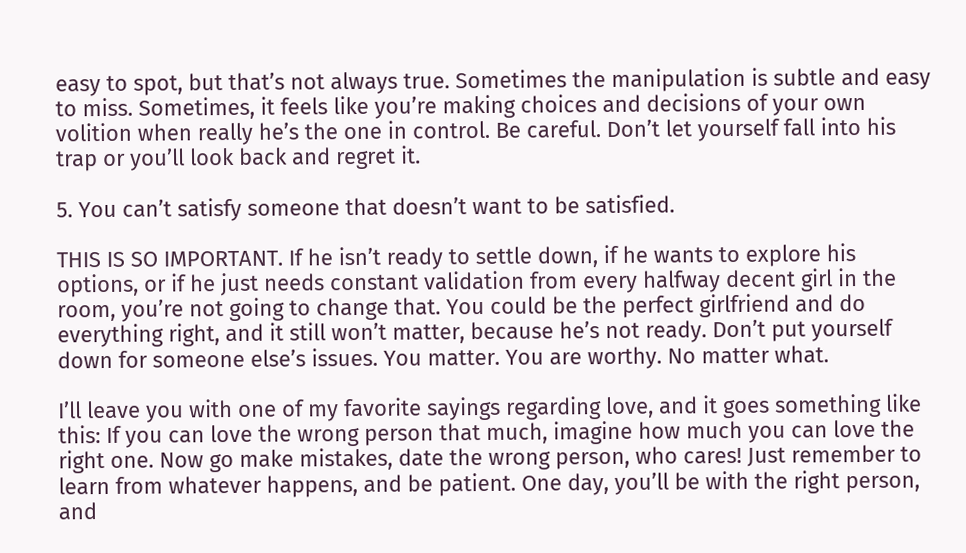easy to spot, but that’s not always true. Sometimes the manipulation is subtle and easy to miss. Sometimes, it feels like you’re making choices and decisions of your own volition when really he’s the one in control. Be careful. Don’t let yourself fall into his trap or you’ll look back and regret it.

5. You can’t satisfy someone that doesn’t want to be satisfied.

THIS IS SO IMPORTANT. If he isn’t ready to settle down, if he wants to explore his options, or if he just needs constant validation from every halfway decent girl in the room, you’re not going to change that. You could be the perfect girlfriend and do everything right, and it still won’t matter, because he’s not ready. Don’t put yourself down for someone else’s issues. You matter. You are worthy. No matter what.

I’ll leave you with one of my favorite sayings regarding love, and it goes something like this: If you can love the wrong person that much, imagine how much you can love the right one. Now go make mistakes, date the wrong person, who cares! Just remember to learn from whatever happens, and be patient. One day, you’ll be with the right person, and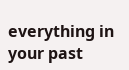everything in your past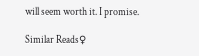will seem worth it. I promise.

Similar Reads♀